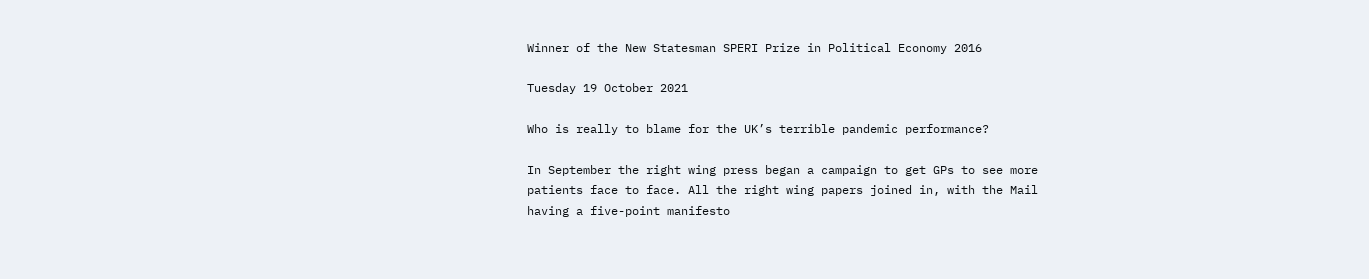Winner of the New Statesman SPERI Prize in Political Economy 2016

Tuesday 19 October 2021

Who is really to blame for the UK’s terrible pandemic performance?

In September the right wing press began a campaign to get GPs to see more patients face to face. All the right wing papers joined in, with the Mail having a five-point manifesto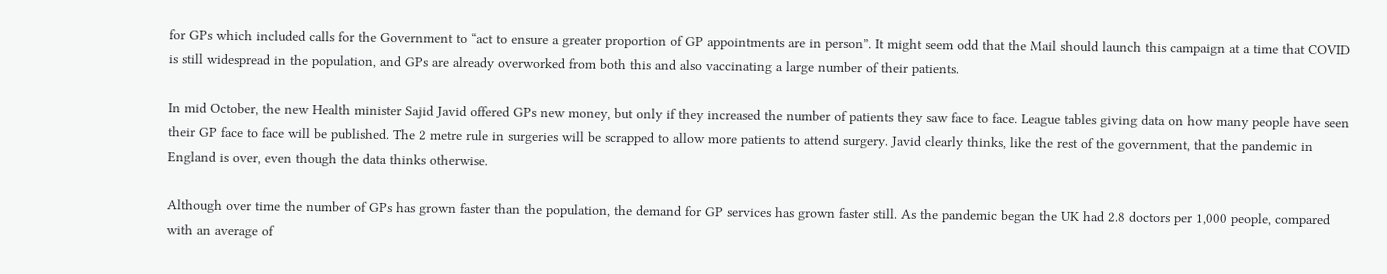for GPs which included calls for the Government to “act to ensure a greater proportion of GP appointments are in person”. It might seem odd that the Mail should launch this campaign at a time that COVID is still widespread in the population, and GPs are already overworked from both this and also vaccinating a large number of their patients.

In mid October, the new Health minister Sajid Javid offered GPs new money, but only if they increased the number of patients they saw face to face. League tables giving data on how many people have seen their GP face to face will be published. The 2 metre rule in surgeries will be scrapped to allow more patients to attend surgery. Javid clearly thinks, like the rest of the government, that the pandemic in England is over, even though the data thinks otherwise.

Although over time the number of GPs has grown faster than the population, the demand for GP services has grown faster still. As the pandemic began the UK had 2.8 doctors per 1,000 people, compared with an average of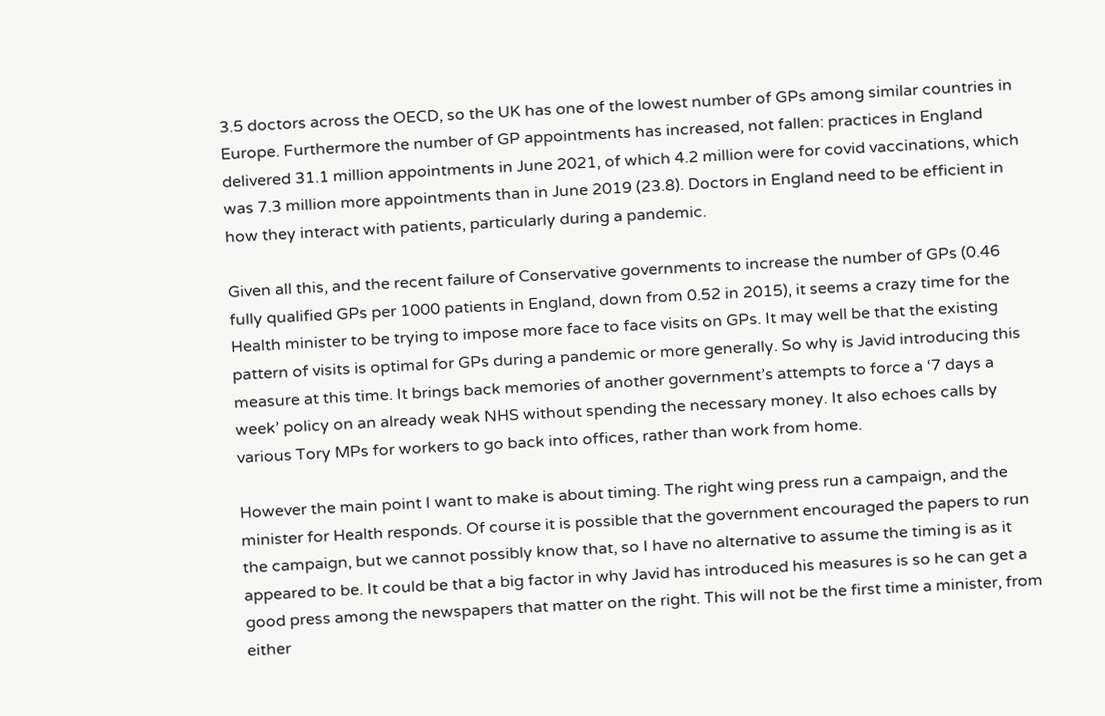3.5 doctors across the OECD, so the UK has one of the lowest number of GPs among similar countries in Europe. Furthermore the number of GP appointments has increased, not fallen: practices in England delivered 31.1 million appointments in June 2021, of which 4.2 million were for covid vaccinations, which was 7.3 million more appointments than in June 2019 (23.8). Doctors in England need to be efficient in how they interact with patients, particularly during a pandemic.

Given all this, and the recent failure of Conservative governments to increase the number of GPs (0.46 fully qualified GPs per 1000 patients in England, down from 0.52 in 2015), it seems a crazy time for the Health minister to be trying to impose more face to face visits on GPs. It may well be that the existing pattern of visits is optimal for GPs during a pandemic or more generally. So why is Javid introducing this measure at this time. It brings back memories of another government’s attempts to force a ‘7 days a week’ policy on an already weak NHS without spending the necessary money. It also echoes calls by various Tory MPs for workers to go back into offices, rather than work from home.

However the main point I want to make is about timing. The right wing press run a campaign, and the minister for Health responds. Of course it is possible that the government encouraged the papers to run the campaign, but we cannot possibly know that, so I have no alternative to assume the timing is as it appeared to be. It could be that a big factor in why Javid has introduced his measures is so he can get a good press among the newspapers that matter on the right. This will not be the first time a minister, from either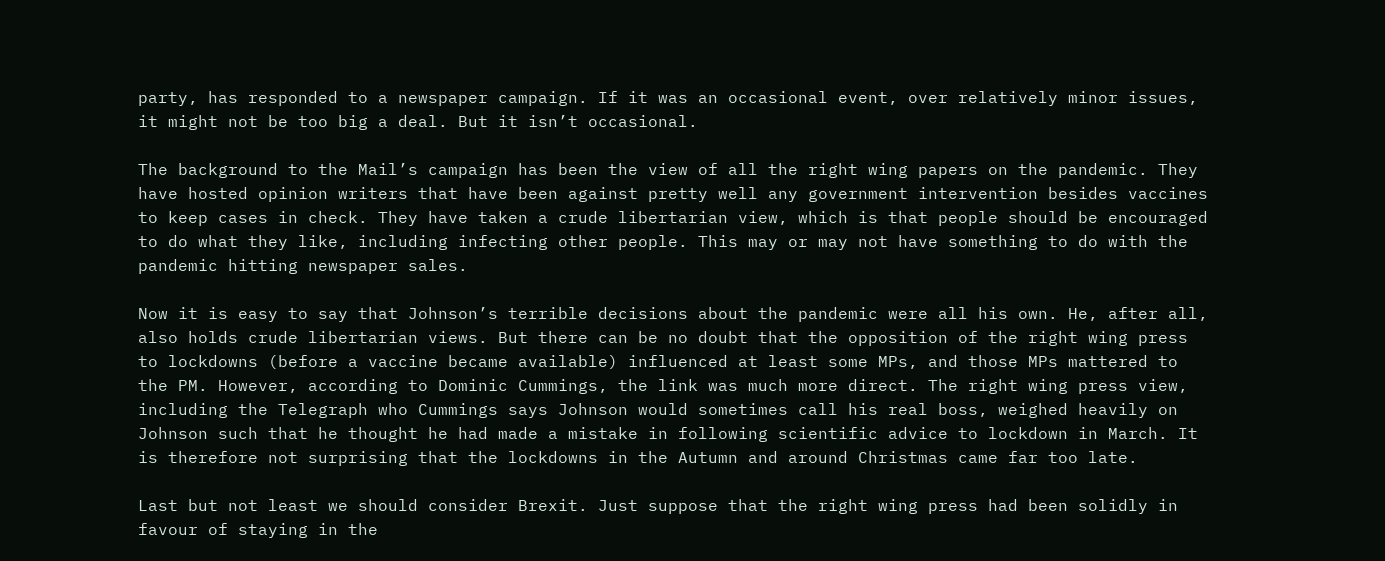party, has responded to a newspaper campaign. If it was an occasional event, over relatively minor issues, it might not be too big a deal. But it isn’t occasional.

The background to the Mail’s campaign has been the view of all the right wing papers on the pandemic. They have hosted opinion writers that have been against pretty well any government intervention besides vaccines to keep cases in check. They have taken a crude libertarian view, which is that people should be encouraged to do what they like, including infecting other people. This may or may not have something to do with the pandemic hitting newspaper sales.

Now it is easy to say that Johnson’s terrible decisions about the pandemic were all his own. He, after all, also holds crude libertarian views. But there can be no doubt that the opposition of the right wing press to lockdowns (before a vaccine became available) influenced at least some MPs, and those MPs mattered to the PM. However, according to Dominic Cummings, the link was much more direct. The right wing press view, including the Telegraph who Cummings says Johnson would sometimes call his real boss, weighed heavily on Johnson such that he thought he had made a mistake in following scientific advice to lockdown in March. It is therefore not surprising that the lockdowns in the Autumn and around Christmas came far too late.

Last but not least we should consider Brexit. Just suppose that the right wing press had been solidly in favour of staying in the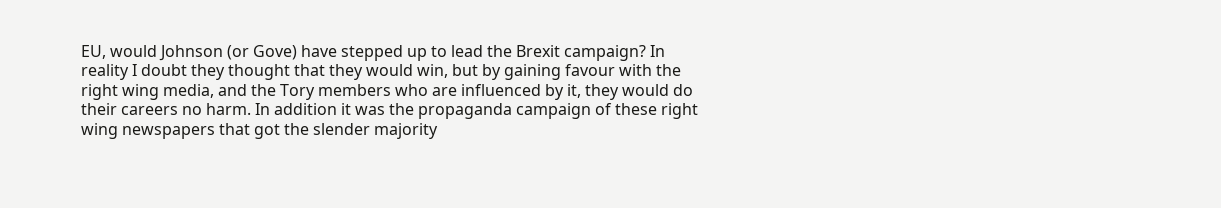EU, would Johnson (or Gove) have stepped up to lead the Brexit campaign? In reality I doubt they thought that they would win, but by gaining favour with the right wing media, and the Tory members who are influenced by it, they would do their careers no harm. In addition it was the propaganda campaign of these right wing newspapers that got the slender majority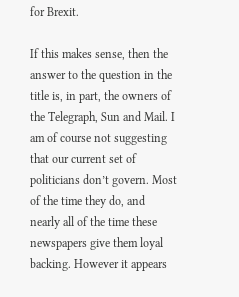for Brexit.

If this makes sense, then the answer to the question in the title is, in part, the owners of the Telegraph, Sun and Mail. I am of course not suggesting that our current set of politicians don’t govern. Most of the time they do, and nearly all of the time these newspapers give them loyal backing. However it appears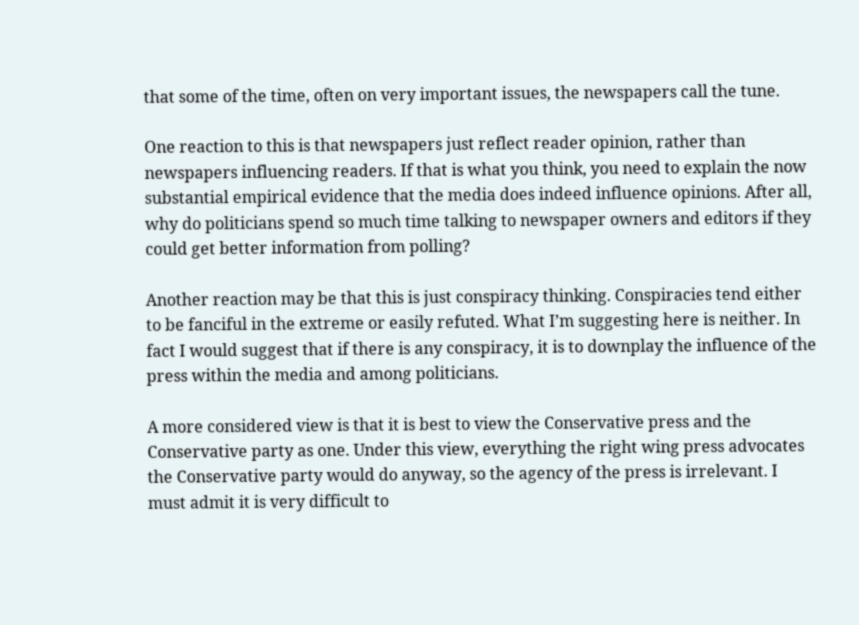that some of the time, often on very important issues, the newspapers call the tune.

One reaction to this is that newspapers just reflect reader opinion, rather than newspapers influencing readers. If that is what you think, you need to explain the now substantial empirical evidence that the media does indeed influence opinions. After all, why do politicians spend so much time talking to newspaper owners and editors if they could get better information from polling?

Another reaction may be that this is just conspiracy thinking. Conspiracies tend either to be fanciful in the extreme or easily refuted. What I’m suggesting here is neither. In fact I would suggest that if there is any conspiracy, it is to downplay the influence of the press within the media and among politicians.

A more considered view is that it is best to view the Conservative press and the Conservative party as one. Under this view, everything the right wing press advocates the Conservative party would do anyway, so the agency of the press is irrelevant. I must admit it is very difficult to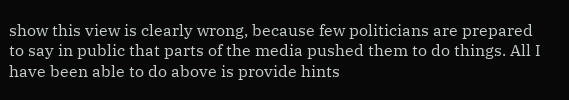show this view is clearly wrong, because few politicians are prepared to say in public that parts of the media pushed them to do things. All I have been able to do above is provide hints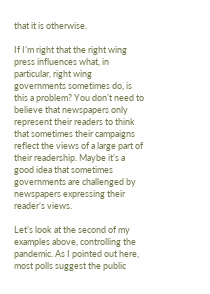that it is otherwise.

If I’m right that the right wing press influences what, in particular, right wing governments sometimes do, is this a problem? You don’t need to believe that newspapers only represent their readers to think that sometimes their campaigns reflect the views of a large part of their readership. Maybe it’s a good idea that sometimes governments are challenged by newspapers expressing their reader’s views.

Let’s look at the second of my examples above, controlling the pandemic. As I pointed out here, most polls suggest the public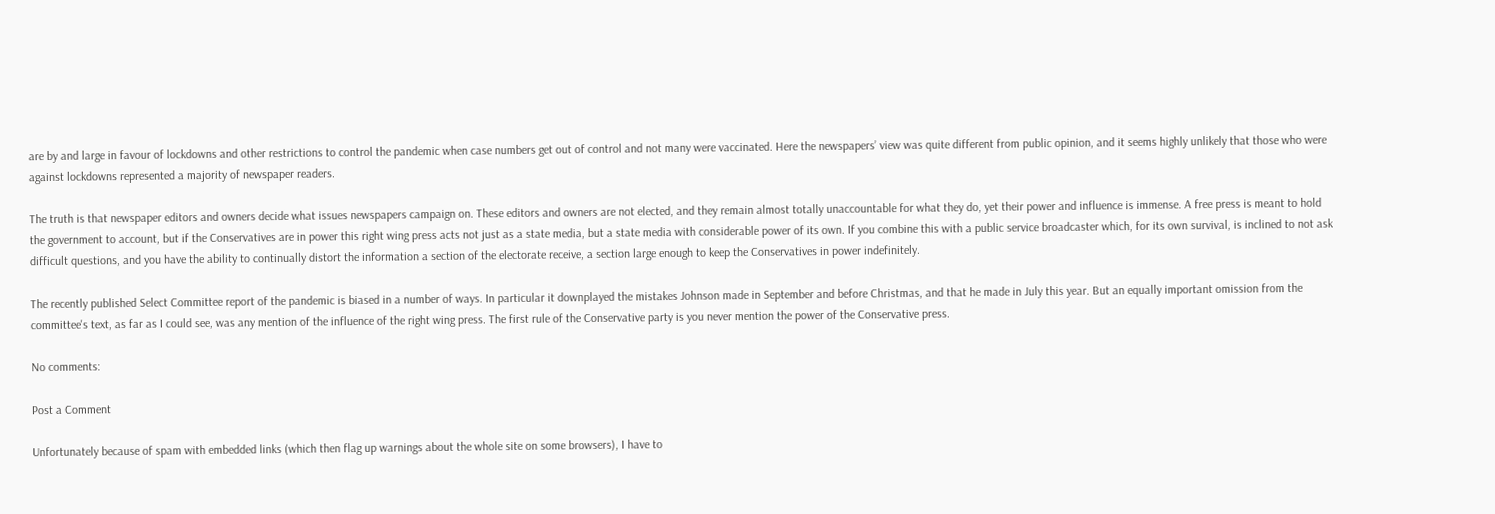are by and large in favour of lockdowns and other restrictions to control the pandemic when case numbers get out of control and not many were vaccinated. Here the newspapers’ view was quite different from public opinion, and it seems highly unlikely that those who were against lockdowns represented a majority of newspaper readers.

The truth is that newspaper editors and owners decide what issues newspapers campaign on. These editors and owners are not elected, and they remain almost totally unaccountable for what they do, yet their power and influence is immense. A free press is meant to hold the government to account, but if the Conservatives are in power this right wing press acts not just as a state media, but a state media with considerable power of its own. If you combine this with a public service broadcaster which, for its own survival, is inclined to not ask difficult questions, and you have the ability to continually distort the information a section of the electorate receive, a section large enough to keep the Conservatives in power indefinitely.

The recently published Select Committee report of the pandemic is biased in a number of ways. In particular it downplayed the mistakes Johnson made in September and before Christmas, and that he made in July this year. But an equally important omission from the committee's text, as far as I could see, was any mention of the influence of the right wing press. The first rule of the Conservative party is you never mention the power of the Conservative press.

No comments:

Post a Comment

Unfortunately because of spam with embedded links (which then flag up warnings about the whole site on some browsers), I have to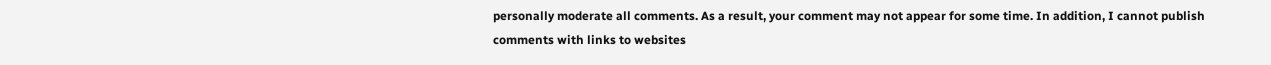personally moderate all comments. As a result, your comment may not appear for some time. In addition, I cannot publish comments with links to websites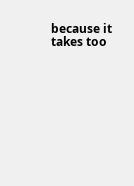because it takes too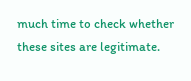much time to check whether these sites are legitimate.